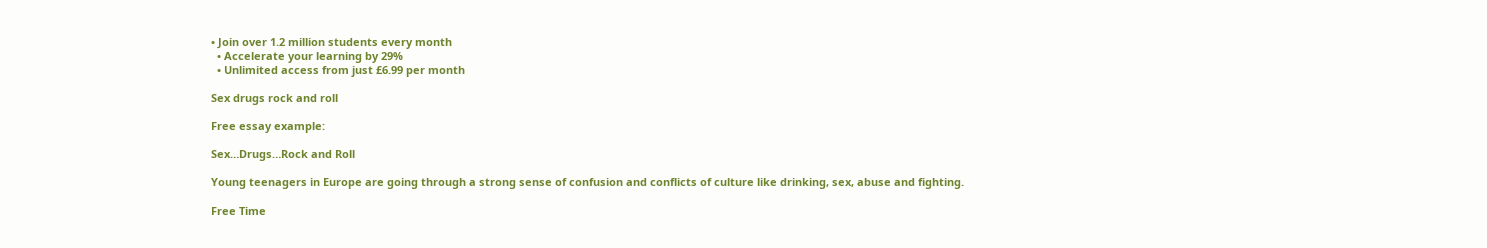• Join over 1.2 million students every month
  • Accelerate your learning by 29%
  • Unlimited access from just £6.99 per month

Sex drugs rock and roll

Free essay example:

Sex…Drugs…Rock and Roll

Young teenagers in Europe are going through a strong sense of confusion and conflicts of culture like drinking, sex, abuse and fighting.

Free Time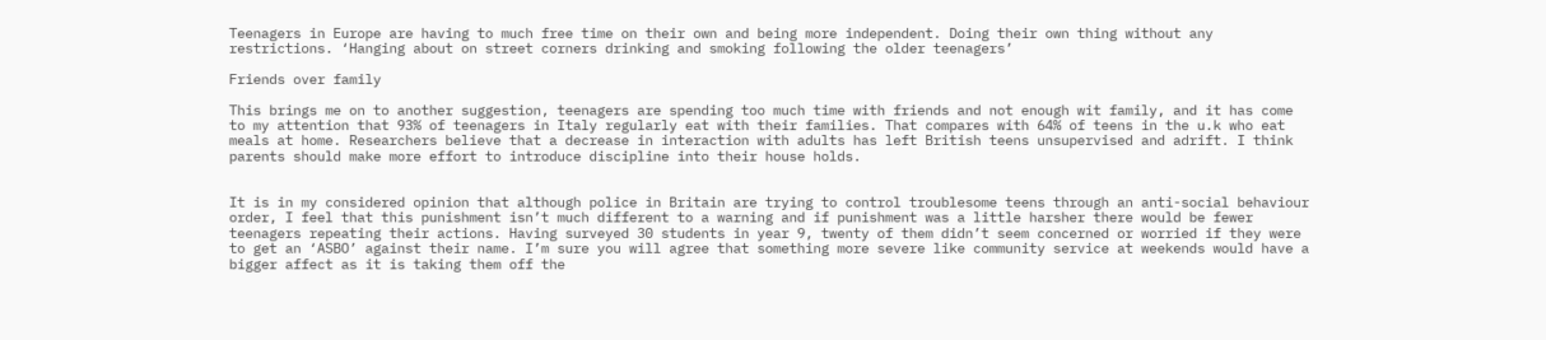Teenagers in Europe are having to much free time on their own and being more independent. Doing their own thing without any restrictions. ‘Hanging about on street corners drinking and smoking following the older teenagers’

Friends over family

This brings me on to another suggestion, teenagers are spending too much time with friends and not enough wit family, and it has come to my attention that 93% of teenagers in Italy regularly eat with their families. That compares with 64% of teens in the u.k who eat meals at home. Researchers believe that a decrease in interaction with adults has left British teens unsupervised and adrift. I think parents should make more effort to introduce discipline into their house holds.


It is in my considered opinion that although police in Britain are trying to control troublesome teens through an anti-social behaviour order, I feel that this punishment isn’t much different to a warning and if punishment was a little harsher there would be fewer teenagers repeating their actions. Having surveyed 30 students in year 9, twenty of them didn’t seem concerned or worried if they were to get an ‘ASBO’ against their name. I’m sure you will agree that something more severe like community service at weekends would have a bigger affect as it is taking them off the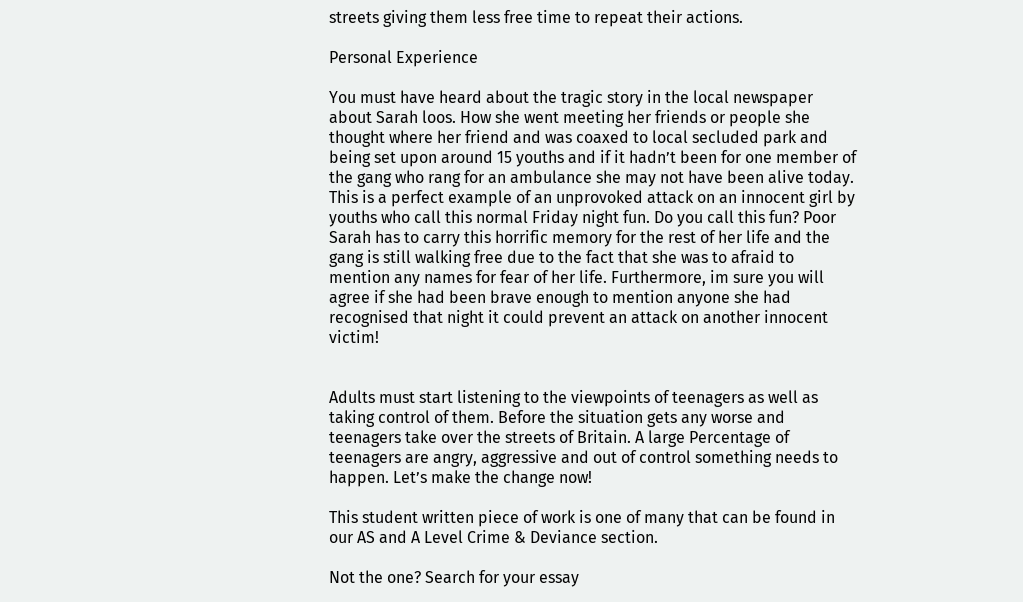streets giving them less free time to repeat their actions.

Personal Experience

You must have heard about the tragic story in the local newspaper about Sarah loos. How she went meeting her friends or people she thought where her friend and was coaxed to local secluded park and being set upon around 15 youths and if it hadn’t been for one member of the gang who rang for an ambulance she may not have been alive today. This is a perfect example of an unprovoked attack on an innocent girl by youths who call this normal Friday night fun. Do you call this fun? Poor Sarah has to carry this horrific memory for the rest of her life and the gang is still walking free due to the fact that she was to afraid to mention any names for fear of her life. Furthermore, im sure you will agree if she had been brave enough to mention anyone she had recognised that night it could prevent an attack on another innocent victim!


Adults must start listening to the viewpoints of teenagers as well as taking control of them. Before the situation gets any worse and teenagers take over the streets of Britain. A large Percentage of teenagers are angry, aggressive and out of control something needs to happen. Let’s make the change now!

This student written piece of work is one of many that can be found in our AS and A Level Crime & Deviance section.

Not the one? Search for your essay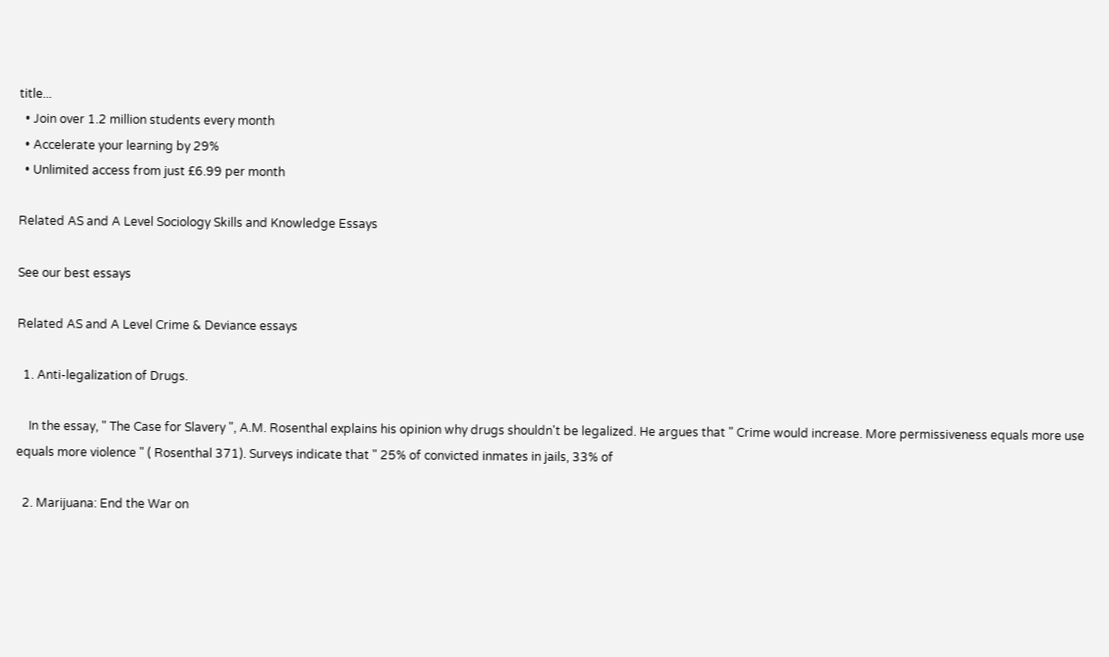title...
  • Join over 1.2 million students every month
  • Accelerate your learning by 29%
  • Unlimited access from just £6.99 per month

Related AS and A Level Sociology Skills and Knowledge Essays

See our best essays

Related AS and A Level Crime & Deviance essays

  1. Anti-legalization of Drugs.

    In the essay, " The Case for Slavery ", A.M. Rosenthal explains his opinion why drugs shouldn't be legalized. He argues that " Crime would increase. More permissiveness equals more use equals more violence " ( Rosenthal 371). Surveys indicate that " 25% of convicted inmates in jails, 33% of

  2. Marijuana: End the War on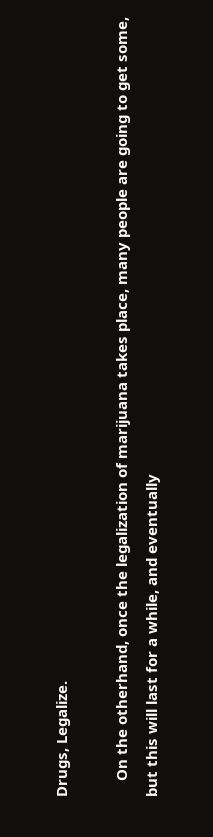Drugs, Legalize.

    On the otherhand, once the legalization of marijuana takes place, many people are going to get some, but this will last for a while, and eventually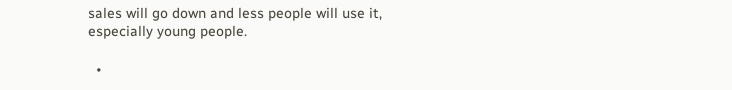sales will go down and less people will use it, especially young people.

  •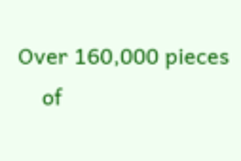Over 160,000 pieces
    of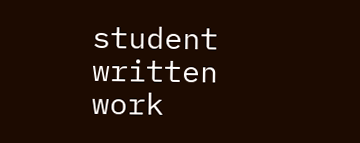student written work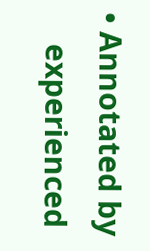• Annotated by
    experienced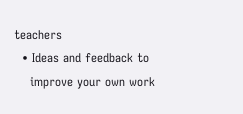teachers
  • Ideas and feedback to
    improve your own work